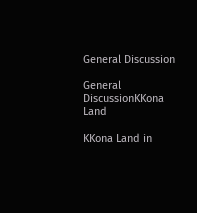General Discussion

General DiscussionKKona Land

KKona Land in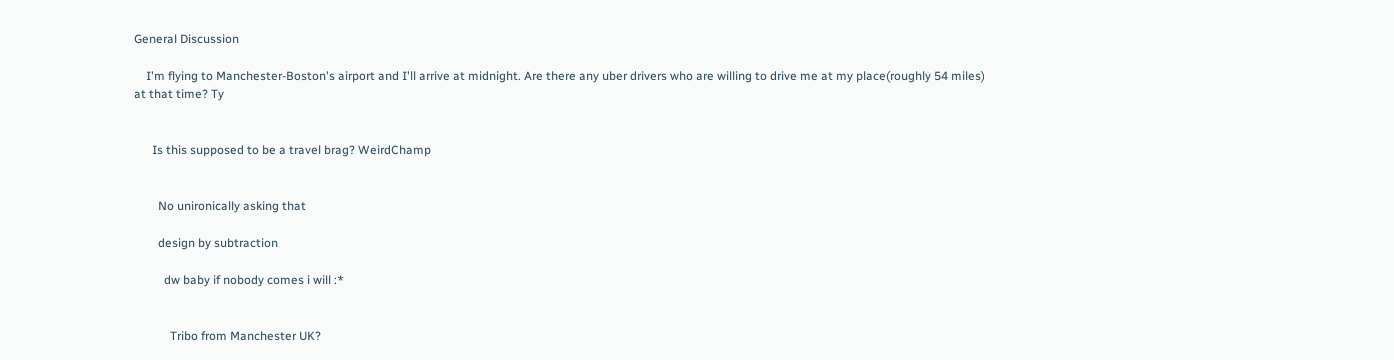General Discussion

    I'm flying to Manchester-Boston's airport and I'll arrive at midnight. Are there any uber drivers who are willing to drive me at my place(roughly 54 miles) at that time? Ty


      Is this supposed to be a travel brag? WeirdChamp


        No unironically asking that

        design by subtraction

          dw baby if nobody comes i will :*


            Tribo from Manchester UK?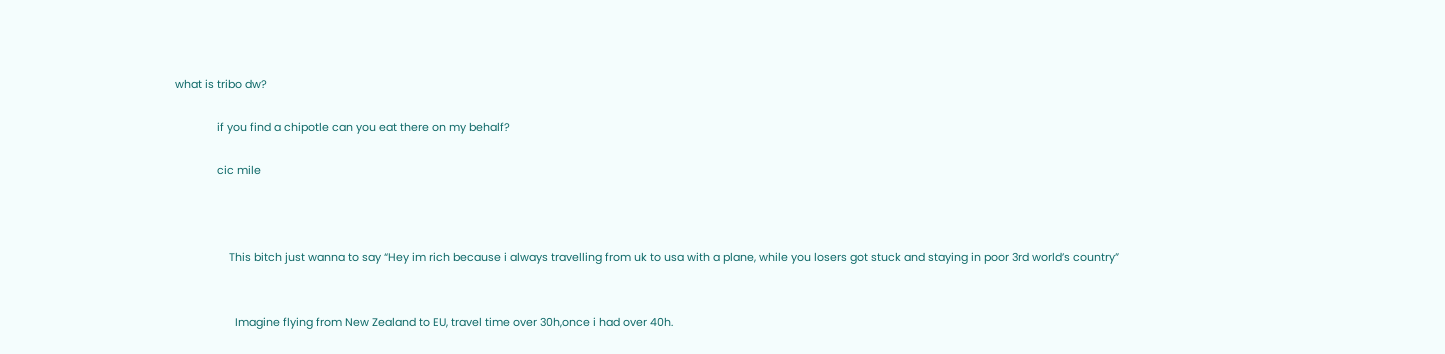what is tribo dw?

              if you find a chipotle can you eat there on my behalf?

              cic mile



                  This bitch just wanna to say “Hey im rich because i always travelling from uk to usa with a plane, while you losers got stuck and staying in poor 3rd world’s country”


                    Imagine flying from New Zealand to EU, travel time over 30h,once i had over 40h.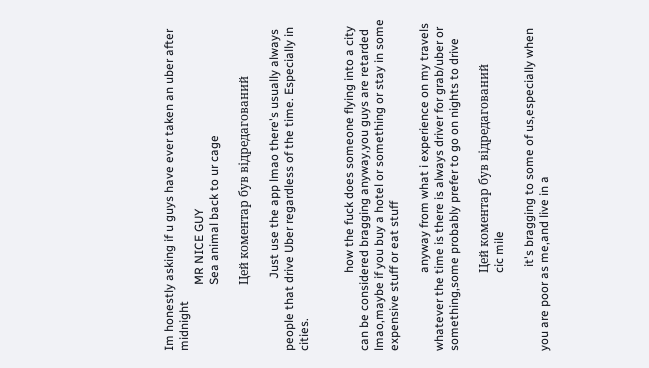Im honestly asking if u guys have ever taken an uber after midnight
                      MR NICE GUY
                      Sea animal back to ur cage

                      Цей коментар був відредагований

                        Just use the app lmao there's usually always people that drive Uber regardless of the time. Especially in cities.


                          how the fuck does someone flying into a city can be considered bragging anyway,you guys are retarded lmao,maybe if you buy a hotel or something or stay in some expensive stuff or eat stuff

                          anyway from what i experience on my travels whatever the time is there is always driver for grab/uber or something,some probably prefer to go on nights to drive

                          Цей коментар був відредагований
                          cic mile

                            it's bragging to some of us,especially when you are poor as me,and live in a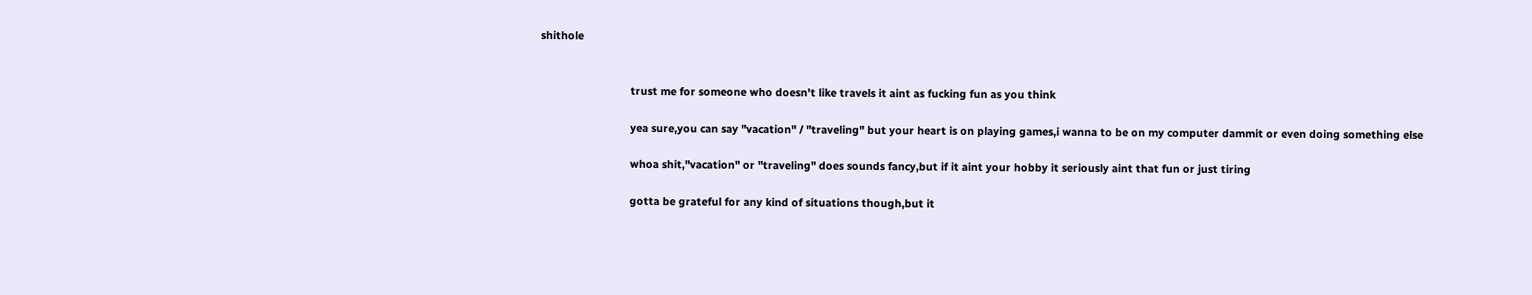shithole


                              trust me for someone who doesn't like travels it aint as fucking fun as you think

                              yea sure,you can say "vacation" / "traveling" but your heart is on playing games,i wanna to be on my computer dammit or even doing something else

                              whoa shit,"vacation" or "traveling" does sounds fancy,but if it aint your hobby it seriously aint that fun or just tiring

                              gotta be grateful for any kind of situations though,but it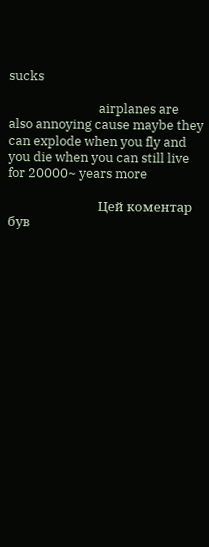sucks

                              airplanes are also annoying cause maybe they can explode when you fly and you die when you can still live for 20000~ years more

                              Цей коментар був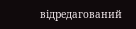відредагований